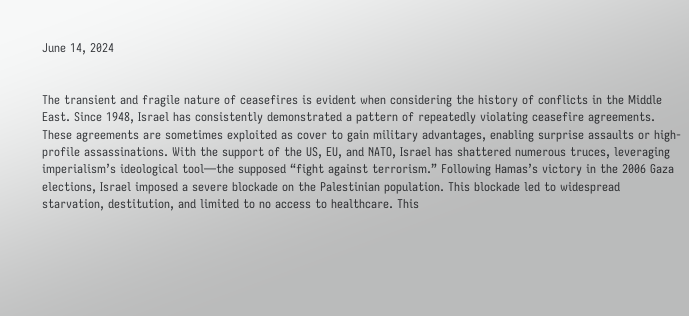June 14, 2024


The transient and fragile nature of ceasefires is evident when considering the history of conflicts in the Middle East. Since 1948, Israel has consistently demonstrated a pattern of repeatedly violating ceasefire agreements. These agreements are sometimes exploited as cover to gain military advantages, enabling surprise assaults or high-profile assassinations. With the support of the US, EU, and NATO, Israel has shattered numerous truces, leveraging imperialism’s ideological tool—the supposed “fight against terrorism.” Following Hamas’s victory in the 2006 Gaza elections, Israel imposed a severe blockade on the Palestinian population. This blockade led to widespread starvation, destitution, and limited to no access to healthcare. This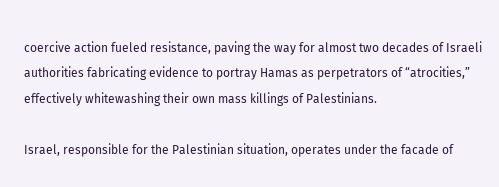coercive action fueled resistance, paving the way for almost two decades of Israeli authorities fabricating evidence to portray Hamas as perpetrators of “atrocities,” effectively whitewashing their own mass killings of Palestinians.

Israel, responsible for the Palestinian situation, operates under the facade of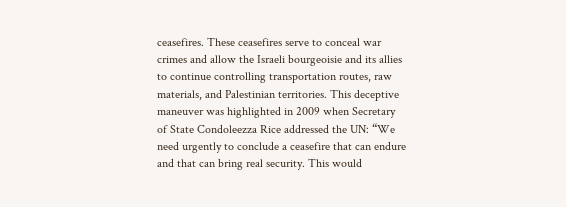ceasefires. These ceasefires serve to conceal war crimes and allow the Israeli bourgeoisie and its allies to continue controlling transportation routes, raw materials, and Palestinian territories. This deceptive maneuver was highlighted in 2009 when Secretary of State Condoleezza Rice addressed the UN: “We need urgently to conclude a ceasefire that can endure and that can bring real security. This would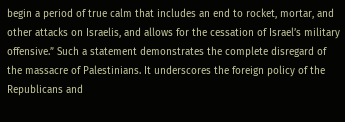begin a period of true calm that includes an end to rocket, mortar, and other attacks on Israelis, and allows for the cessation of Israel’s military offensive.” Such a statement demonstrates the complete disregard of the massacre of Palestinians. It underscores the foreign policy of the Republicans and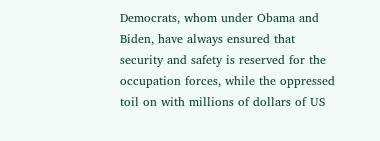Democrats, whom under Obama and Biden, have always ensured that security and safety is reserved for the occupation forces, while the oppressed toil on with millions of dollars of US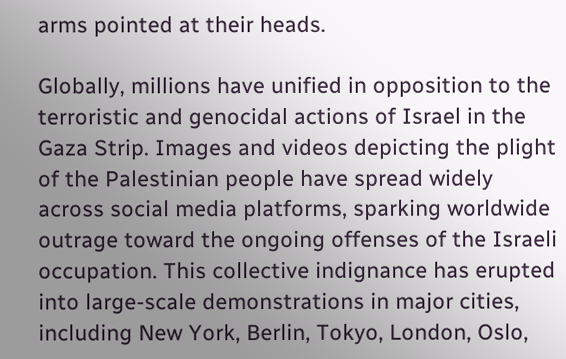arms pointed at their heads.

Globally, millions have unified in opposition to the terroristic and genocidal actions of Israel in the Gaza Strip. Images and videos depicting the plight of the Palestinian people have spread widely across social media platforms, sparking worldwide outrage toward the ongoing offenses of the Israeli occupation. This collective indignance has erupted into large-scale demonstrations in major cities, including New York, Berlin, Tokyo, London, Oslo,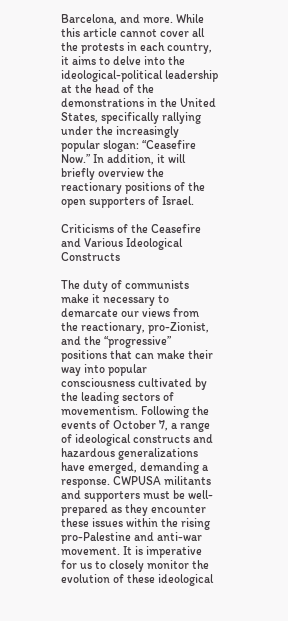Barcelona, and more. While this article cannot cover all the protests in each country, it aims to delve into the ideological-political leadership at the head of the demonstrations in the United States, specifically rallying under the increasingly popular slogan: “Ceasefire Now.” In addition, it will briefly overview the reactionary positions of the open supporters of Israel.

Criticisms of the Ceasefire and Various Ideological Constructs

The duty of communists make it necessary to demarcate our views from the reactionary, pro-Zionist, and the “progressive” positions that can make their way into popular consciousness cultivated by the leading sectors of movementism. Following the events of October 7, a range of ideological constructs and hazardous generalizations have emerged, demanding a response. CWPUSA militants and supporters must be well-prepared as they encounter these issues within the rising pro-Palestine and anti-war movement. It is imperative for us to closely monitor the evolution of these ideological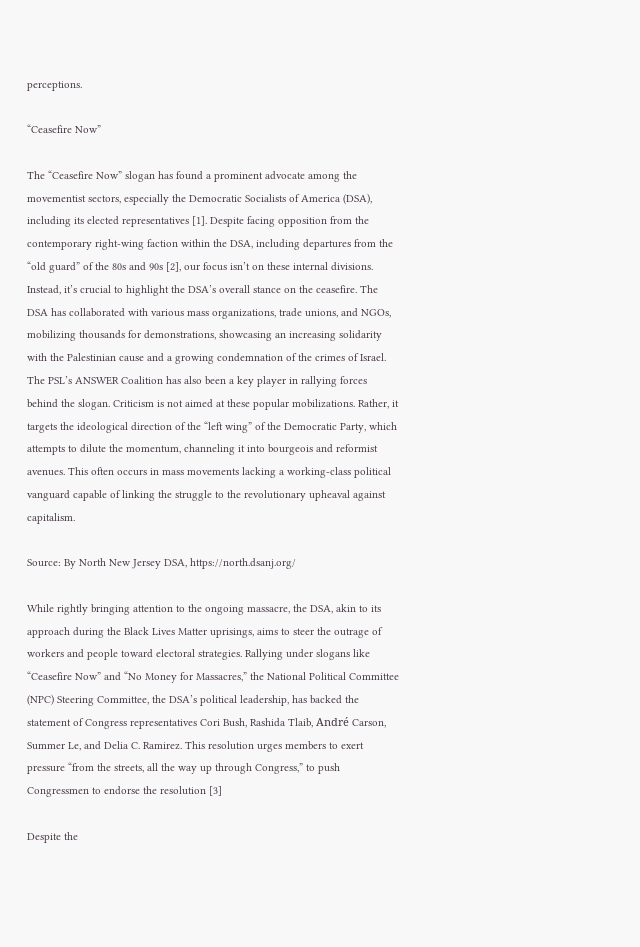perceptions.

“Ceasefire Now”

The “Ceasefire Now” slogan has found a prominent advocate among the movementist sectors, especially the Democratic Socialists of America (DSA), including its elected representatives [1]. Despite facing opposition from the contemporary right-wing faction within the DSA, including departures from the “old guard” of the 80s and 90s [2], our focus isn’t on these internal divisions. Instead, it’s crucial to highlight the DSA’s overall stance on the ceasefire. The DSA has collaborated with various mass organizations, trade unions, and NGOs, mobilizing thousands for demonstrations, showcasing an increasing solidarity with the Palestinian cause and a growing condemnation of the crimes of Israel. The PSL’s ANSWER Coalition has also been a key player in rallying forces behind the slogan. Criticism is not aimed at these popular mobilizations. Rather, it targets the ideological direction of the “left wing” of the Democratic Party, which attempts to dilute the momentum, channeling it into bourgeois and reformist avenues. This often occurs in mass movements lacking a working-class political vanguard capable of linking the struggle to the revolutionary upheaval against capitalism.

Source: By North New Jersey DSA, https://north.dsanj.org/

While rightly bringing attention to the ongoing massacre, the DSA, akin to its approach during the Black Lives Matter uprisings, aims to steer the outrage of workers and people toward electoral strategies. Rallying under slogans like “Ceasefire Now” and “No Money for Massacres,” the National Political Committee (NPC) Steering Committee, the DSA’s political leadership, has backed the statement of Congress representatives Cori Bush, Rashida Tlaib, André Carson, Summer Le, and Delia C. Ramirez. This resolution urges members to exert pressure “from the streets, all the way up through Congress,” to push Congressmen to endorse the resolution [3]

Despite the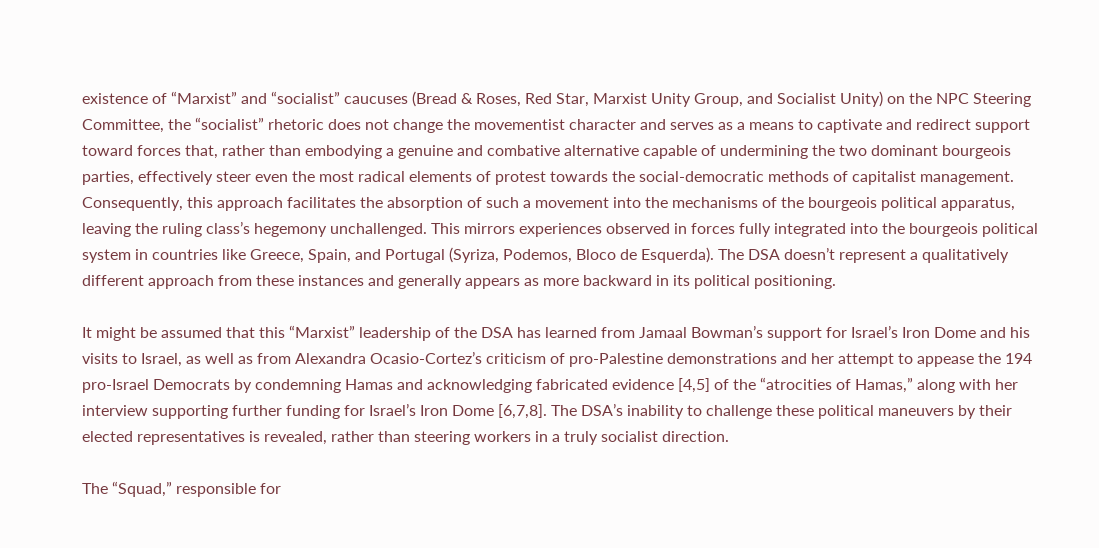existence of “Marxist” and “socialist” caucuses (Bread & Roses, Red Star, Marxist Unity Group, and Socialist Unity) on the NPC Steering Committee, the “socialist” rhetoric does not change the movementist character and serves as a means to captivate and redirect support toward forces that, rather than embodying a genuine and combative alternative capable of undermining the two dominant bourgeois parties, effectively steer even the most radical elements of protest towards the social-democratic methods of capitalist management. Consequently, this approach facilitates the absorption of such a movement into the mechanisms of the bourgeois political apparatus, leaving the ruling class’s hegemony unchallenged. This mirrors experiences observed in forces fully integrated into the bourgeois political system in countries like Greece, Spain, and Portugal (Syriza, Podemos, Bloco de Esquerda). The DSA doesn’t represent a qualitatively different approach from these instances and generally appears as more backward in its political positioning.

It might be assumed that this “Marxist” leadership of the DSA has learned from Jamaal Bowman’s support for Israel’s Iron Dome and his visits to Israel, as well as from Alexandra Ocasio-Cortez’s criticism of pro-Palestine demonstrations and her attempt to appease the 194 pro-Israel Democrats by condemning Hamas and acknowledging fabricated evidence [4,5] of the “atrocities of Hamas,” along with her interview supporting further funding for Israel’s Iron Dome [6,7,8]. The DSA’s inability to challenge these political maneuvers by their elected representatives is revealed, rather than steering workers in a truly socialist direction.

The “Squad,” responsible for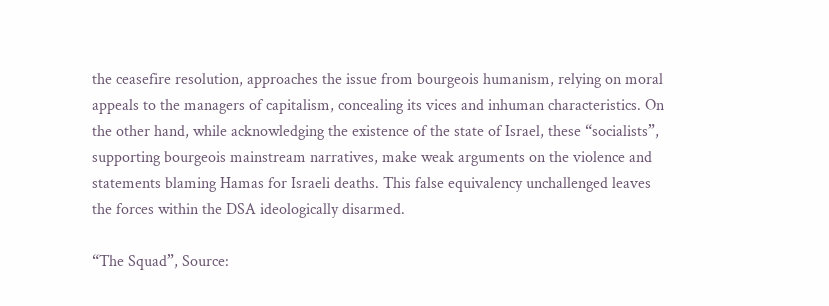the ceasefire resolution, approaches the issue from bourgeois humanism, relying on moral appeals to the managers of capitalism, concealing its vices and inhuman characteristics. On the other hand, while acknowledging the existence of the state of Israel, these “socialists”, supporting bourgeois mainstream narratives, make weak arguments on the violence and statements blaming Hamas for Israeli deaths. This false equivalency unchallenged leaves the forces within the DSA ideologically disarmed.

“The Squad”, Source: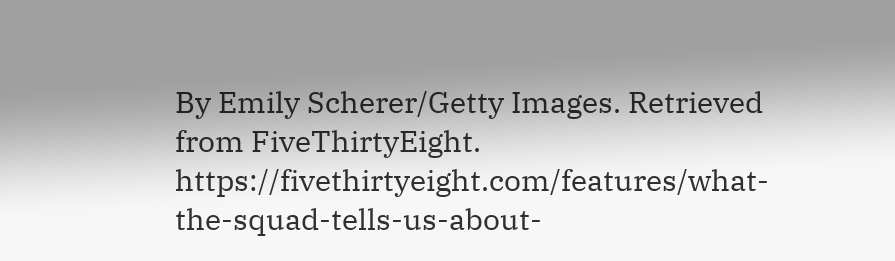By Emily Scherer/Getty Images. Retrieved from FiveThirtyEight. https://fivethirtyeight.com/features/what-the-squad-tells-us-about-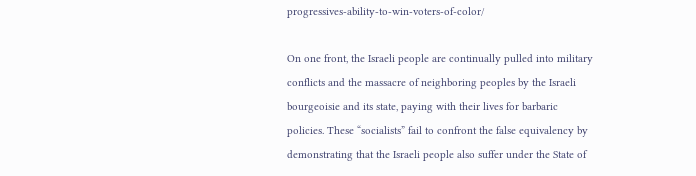progressives-ability-to-win-voters-of-color/

On one front, the Israeli people are continually pulled into military conflicts and the massacre of neighboring peoples by the Israeli bourgeoisie and its state, paying with their lives for barbaric policies. These “socialists” fail to confront the false equivalency by demonstrating that the Israeli people also suffer under the State of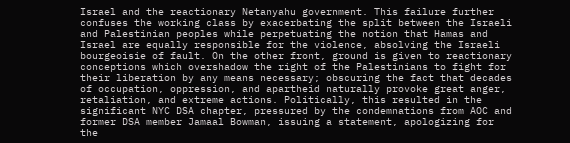Israel and the reactionary Netanyahu government. This failure further confuses the working class by exacerbating the split between the Israeli and Palestinian peoples while perpetuating the notion that Hamas and Israel are equally responsible for the violence, absolving the Israeli bourgeoisie of fault. On the other front, ground is given to reactionary conceptions which overshadow the right of the Palestinians to fight for their liberation by any means necessary; obscuring the fact that decades of occupation, oppression, and apartheid naturally provoke great anger, retaliation, and extreme actions. Politically, this resulted in the significant NYC DSA chapter, pressured by the condemnations from AOC and former DSA member Jamaal Bowman, issuing a statement, apologizing for the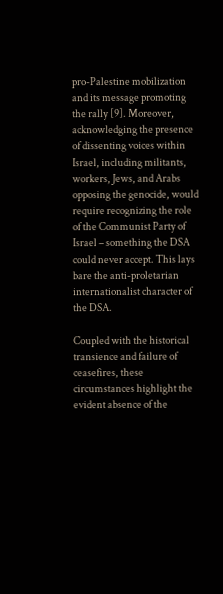pro-Palestine mobilization and its message promoting the rally [9]. Moreover, acknowledging the presence of dissenting voices within Israel, including militants, workers, Jews, and Arabs opposing the genocide, would require recognizing the role of the Communist Party of Israel – something the DSA could never accept. This lays bare the anti-proletarian internationalist character of the DSA.

Coupled with the historical transience and failure of ceasefires, these circumstances highlight the evident absence of the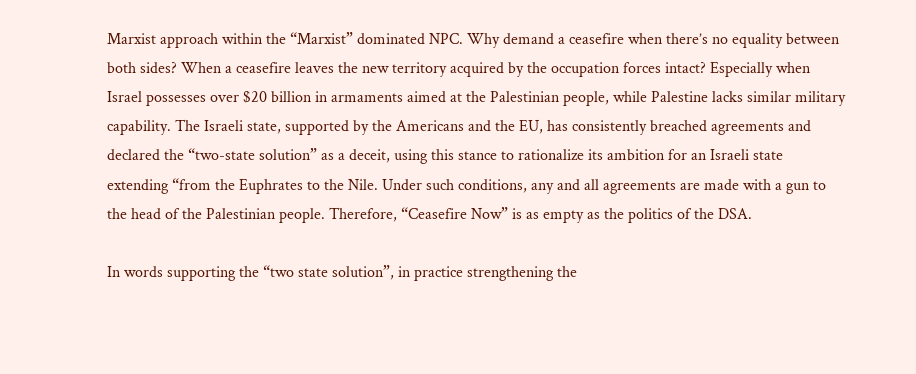Marxist approach within the “Marxist” dominated NPC. Why demand a ceasefire when there’s no equality between both sides? When a ceasefire leaves the new territory acquired by the occupation forces intact? Especially when Israel possesses over $20 billion in armaments aimed at the Palestinian people, while Palestine lacks similar military capability. The Israeli state, supported by the Americans and the EU, has consistently breached agreements and declared the “two-state solution” as a deceit, using this stance to rationalize its ambition for an Israeli state extending “from the Euphrates to the Nile. Under such conditions, any and all agreements are made with a gun to the head of the Palestinian people. Therefore, “Ceasefire Now” is as empty as the politics of the DSA.

In words supporting the “two state solution”, in practice strengthening the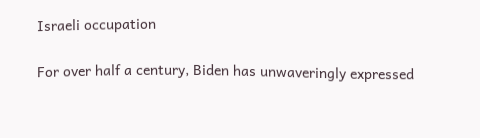Israeli occupation

For over half a century, Biden has unwaveringly expressed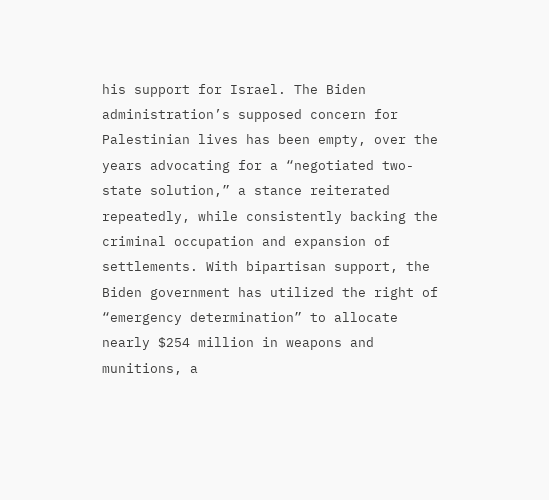his support for Israel. The Biden administration’s supposed concern for Palestinian lives has been empty, over the years advocating for a “negotiated two-state solution,” a stance reiterated repeatedly, while consistently backing the criminal occupation and expansion of settlements. With bipartisan support, the Biden government has utilized the right of “emergency determination” to allocate nearly $254 million in weapons and munitions, a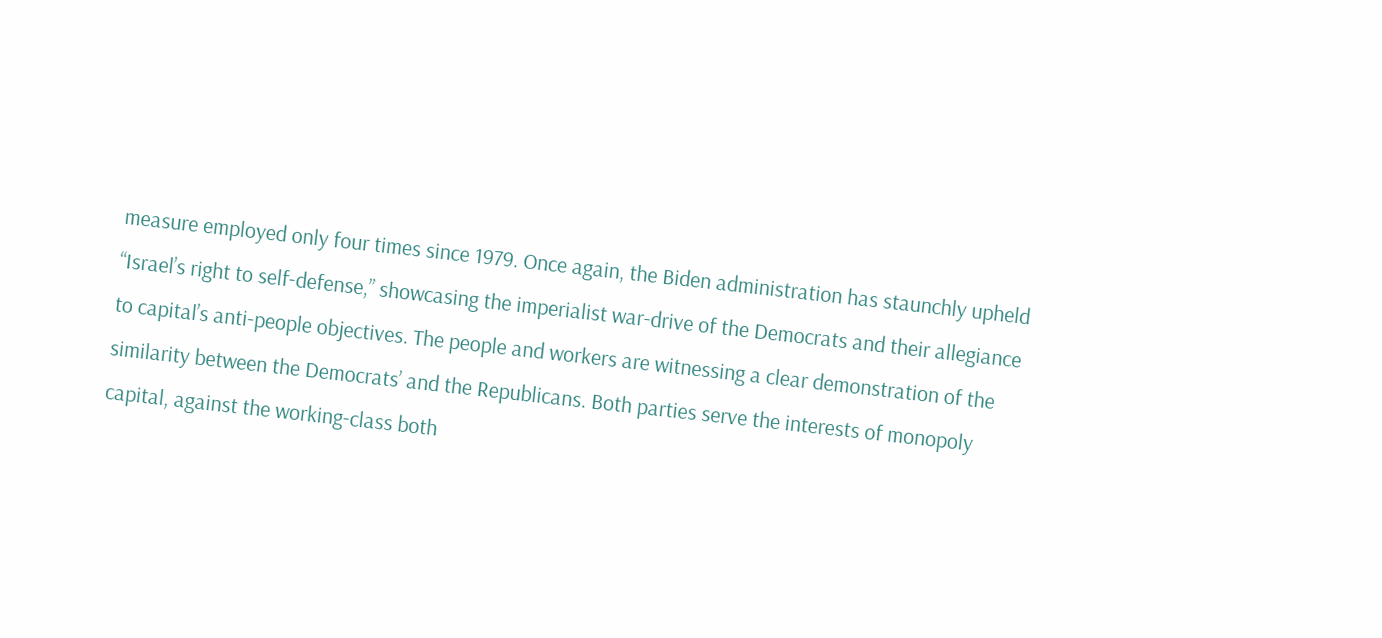measure employed only four times since 1979. Once again, the Biden administration has staunchly upheld “Israel’s right to self-defense,” showcasing the imperialist war-drive of the Democrats and their allegiance to capital’s anti-people objectives. The people and workers are witnessing a clear demonstration of the similarity between the Democrats’ and the Republicans. Both parties serve the interests of monopoly capital, against the working-class both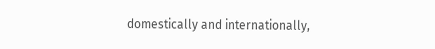domestically and internationally,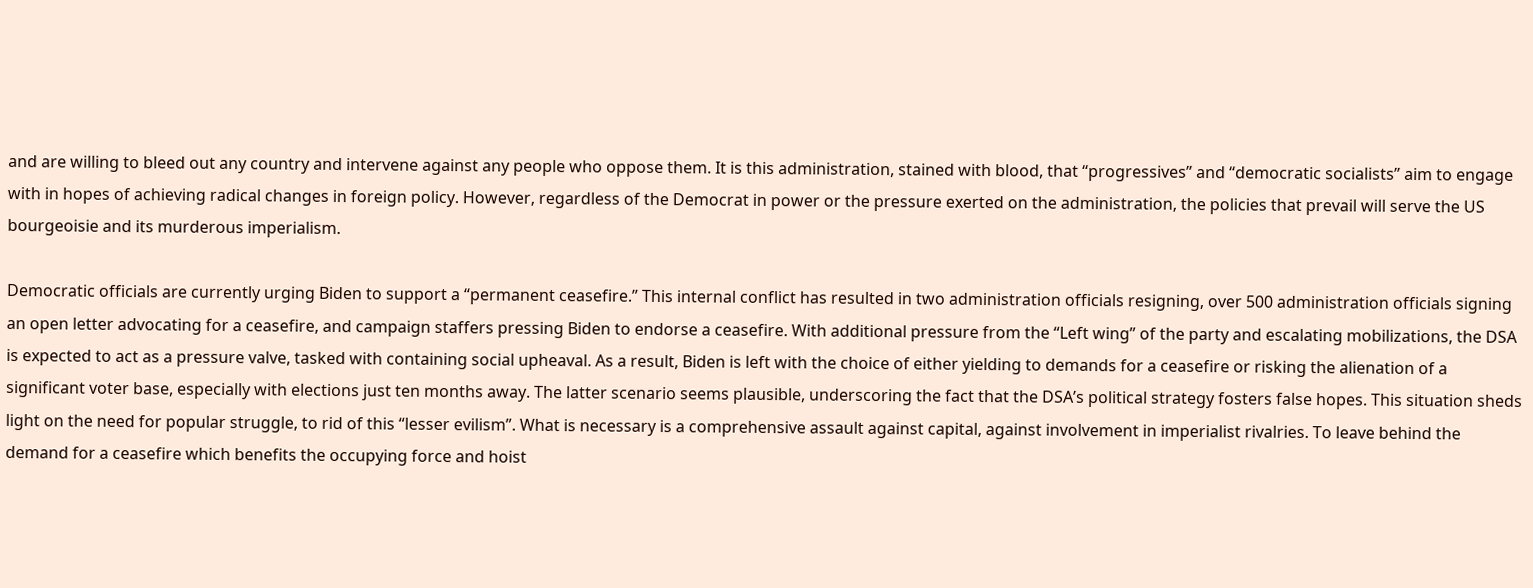and are willing to bleed out any country and intervene against any people who oppose them. It is this administration, stained with blood, that “progressives” and “democratic socialists” aim to engage with in hopes of achieving radical changes in foreign policy. However, regardless of the Democrat in power or the pressure exerted on the administration, the policies that prevail will serve the US bourgeoisie and its murderous imperialism.

Democratic officials are currently urging Biden to support a “permanent ceasefire.” This internal conflict has resulted in two administration officials resigning, over 500 administration officials signing an open letter advocating for a ceasefire, and campaign staffers pressing Biden to endorse a ceasefire. With additional pressure from the “Left wing” of the party and escalating mobilizations, the DSA is expected to act as a pressure valve, tasked with containing social upheaval. As a result, Biden is left with the choice of either yielding to demands for a ceasefire or risking the alienation of a significant voter base, especially with elections just ten months away. The latter scenario seems plausible, underscoring the fact that the DSA’s political strategy fosters false hopes. This situation sheds light on the need for popular struggle, to rid of this “lesser evilism”. What is necessary is a comprehensive assault against capital, against involvement in imperialist rivalries. To leave behind the demand for a ceasefire which benefits the occupying force and hoist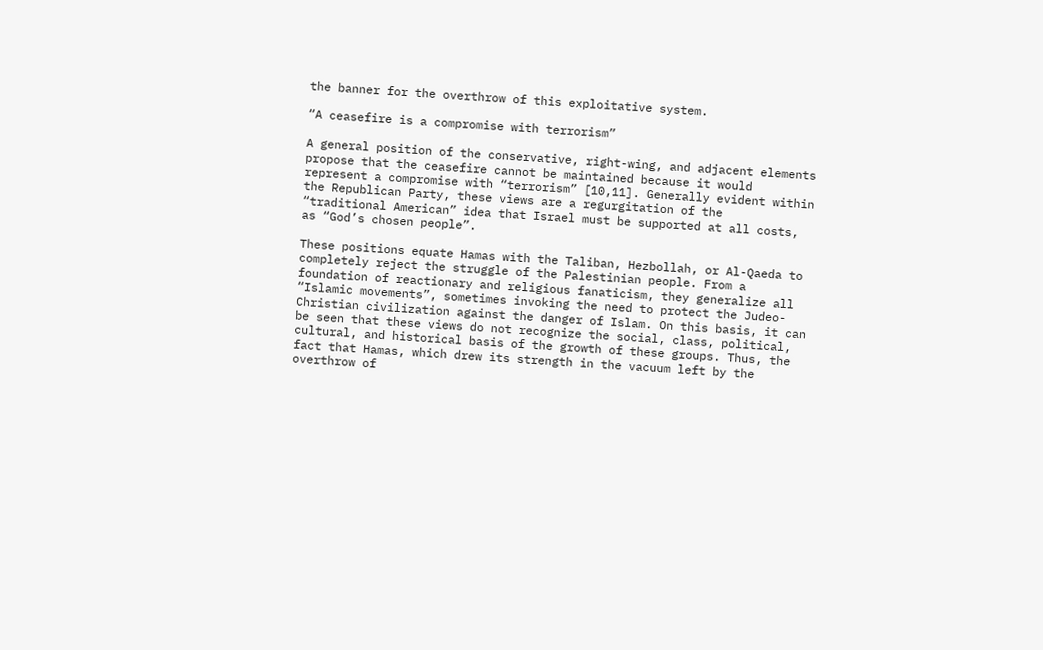the banner for the overthrow of this exploitative system.

“A ceasefire is a compromise with terrorism”

A general position of the conservative, right-wing, and adjacent elements propose that the ceasefire cannot be maintained because it would represent a compromise with “terrorism” [10,11]. Generally evident within the Republican Party, these views are a regurgitation of the  “traditional American” idea that Israel must be supported at all costs, as “God’s chosen people”.

These positions equate Hamas with the Taliban, Hezbollah, or Al-Qaeda to completely reject the struggle of the Palestinian people. From a foundation of reactionary and religious fanaticism, they generalize all “Islamic movements”, sometimes invoking the need to protect the Judeo-Christian civilization against the danger of Islam. On this basis, it can be seen that these views do not recognize the social, class, political, cultural, and historical basis of the growth of these groups. Thus, the fact that Hamas, which drew its strength in the vacuum left by the overthrow of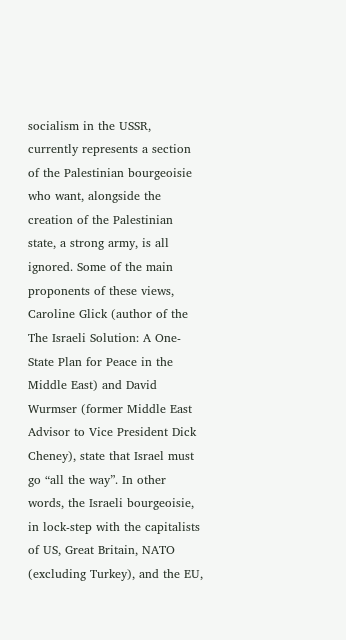socialism in the USSR, currently represents a section of the Palestinian bourgeoisie who want, alongside the creation of the Palestinian state, a strong army, is all ignored. Some of the main proponents of these views, Caroline Glick (author of the The Israeli Solution: A One-State Plan for Peace in the Middle East) and David Wurmser (former Middle East Advisor to Vice President Dick Cheney), state that Israel must go “all the way”. In other words, the Israeli bourgeoisie, in lock-step with the capitalists of US, Great Britain, NATO (excluding Turkey), and the EU,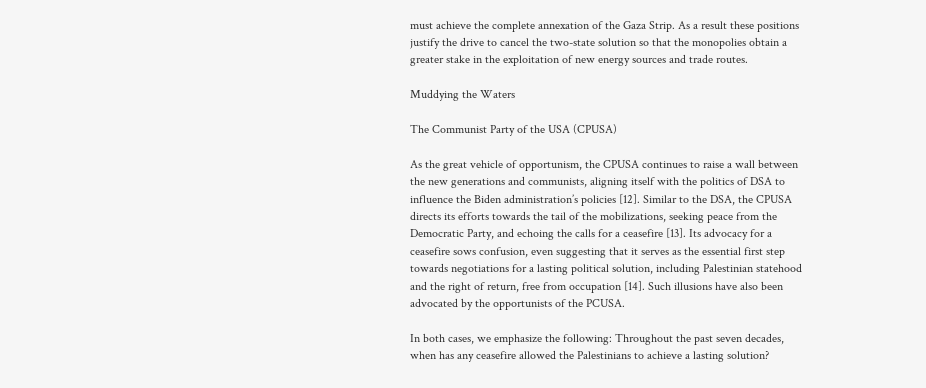must achieve the complete annexation of the Gaza Strip. As a result these positions justify the drive to cancel the two-state solution so that the monopolies obtain a greater stake in the exploitation of new energy sources and trade routes.

Muddying the Waters

The Communist Party of the USA (CPUSA)

As the great vehicle of opportunism, the CPUSA continues to raise a wall between the new generations and communists, aligning itself with the politics of DSA to influence the Biden administration’s policies [12]. Similar to the DSA, the CPUSA directs its efforts towards the tail of the mobilizations, seeking peace from the Democratic Party, and echoing the calls for a ceasefire [13]. Its advocacy for a ceasefire sows confusion, even suggesting that it serves as the essential first step towards negotiations for a lasting political solution, including Palestinian statehood and the right of return, free from occupation [14]. Such illusions have also been advocated by the opportunists of the PCUSA.

In both cases, we emphasize the following: Throughout the past seven decades, when has any ceasefire allowed the Palestinians to achieve a lasting solution?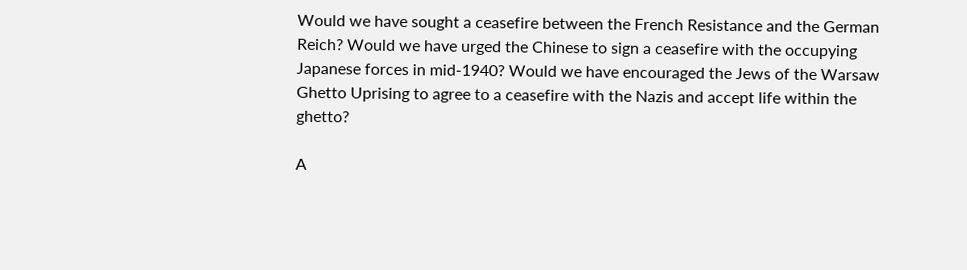Would we have sought a ceasefire between the French Resistance and the German Reich? Would we have urged the Chinese to sign a ceasefire with the occupying Japanese forces in mid-1940? Would we have encouraged the Jews of the Warsaw Ghetto Uprising to agree to a ceasefire with the Nazis and accept life within the ghetto?

A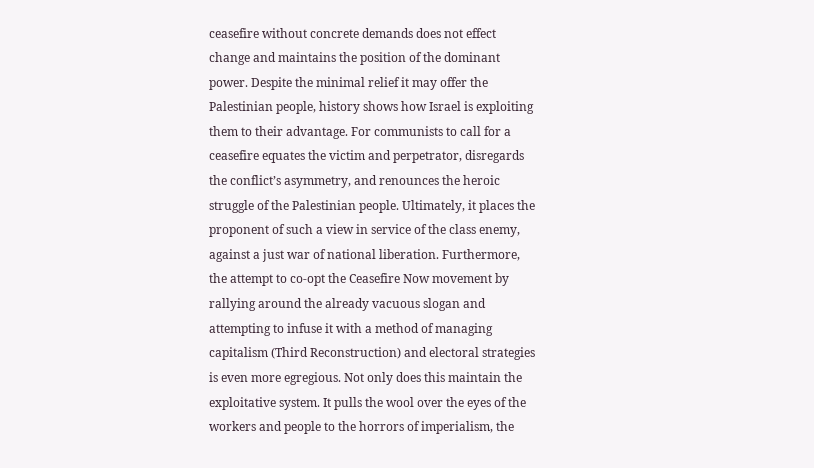ceasefire without concrete demands does not effect change and maintains the position of the dominant power. Despite the minimal relief it may offer the Palestinian people, history shows how Israel is exploiting them to their advantage. For communists to call for a ceasefire equates the victim and perpetrator, disregards the conflict’s asymmetry, and renounces the heroic struggle of the Palestinian people. Ultimately, it places the proponent of such a view in service of the class enemy, against a just war of national liberation. Furthermore, the attempt to co-opt the Ceasefire Now movement by rallying around the already vacuous slogan and attempting to infuse it with a method of managing capitalism (Third Reconstruction) and electoral strategies is even more egregious. Not only does this maintain the exploitative system. It pulls the wool over the eyes of the workers and people to the horrors of imperialism, the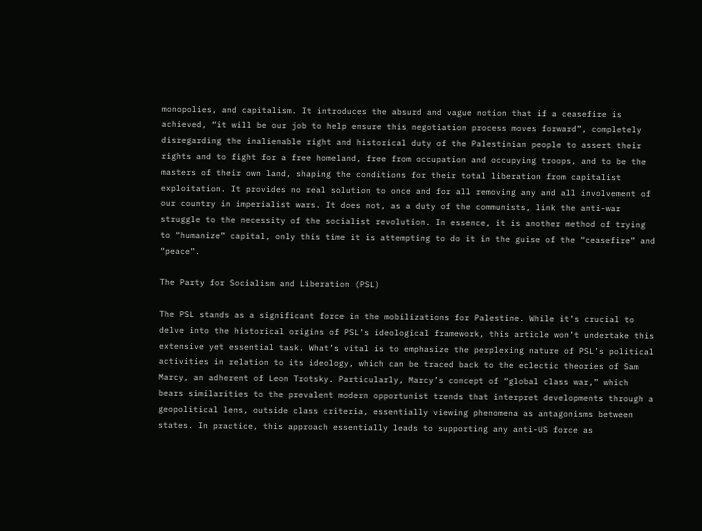monopolies, and capitalism. It introduces the absurd and vague notion that if a ceasefire is achieved, “it will be our job to help ensure this negotiation process moves forward”, completely disregarding the inalienable right and historical duty of the Palestinian people to assert their rights and to fight for a free homeland, free from occupation and occupying troops, and to be the masters of their own land, shaping the conditions for their total liberation from capitalist exploitation. It provides no real solution to once and for all removing any and all involvement of our country in imperialist wars. It does not, as a duty of the communists, link the anti-war struggle to the necessity of the socialist revolution. In essence, it is another method of trying to “humanize” capital, only this time it is attempting to do it in the guise of the “ceasefire” and “peace”.

The Party for Socialism and Liberation (PSL)

The PSL stands as a significant force in the mobilizations for Palestine. While it’s crucial to delve into the historical origins of PSL’s ideological framework, this article won’t undertake this extensive yet essential task. What’s vital is to emphasize the perplexing nature of PSL’s political activities in relation to its ideology, which can be traced back to the eclectic theories of Sam Marcy, an adherent of Leon Trotsky. Particularly, Marcy’s concept of “global class war,” which bears similarities to the prevalent modern opportunist trends that interpret developments through a geopolitical lens, outside class criteria, essentially viewing phenomena as antagonisms between states. In practice, this approach essentially leads to supporting any anti-US force as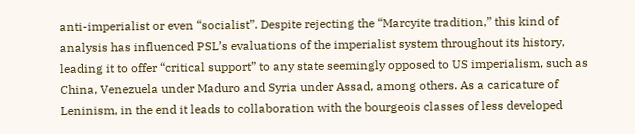anti-imperialist or even “socialist”. Despite rejecting the “Marcyite tradition,” this kind of analysis has influenced PSL’s evaluations of the imperialist system throughout its history, leading it to offer “critical support” to any state seemingly opposed to US imperialism, such as China, Venezuela under Maduro and Syria under Assad, among others. As a caricature of Leninism, in the end it leads to collaboration with the bourgeois classes of less developed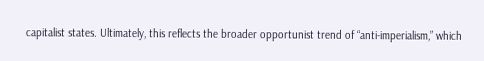capitalist states. Ultimately, this reflects the broader opportunist trend of “anti-imperialism,” which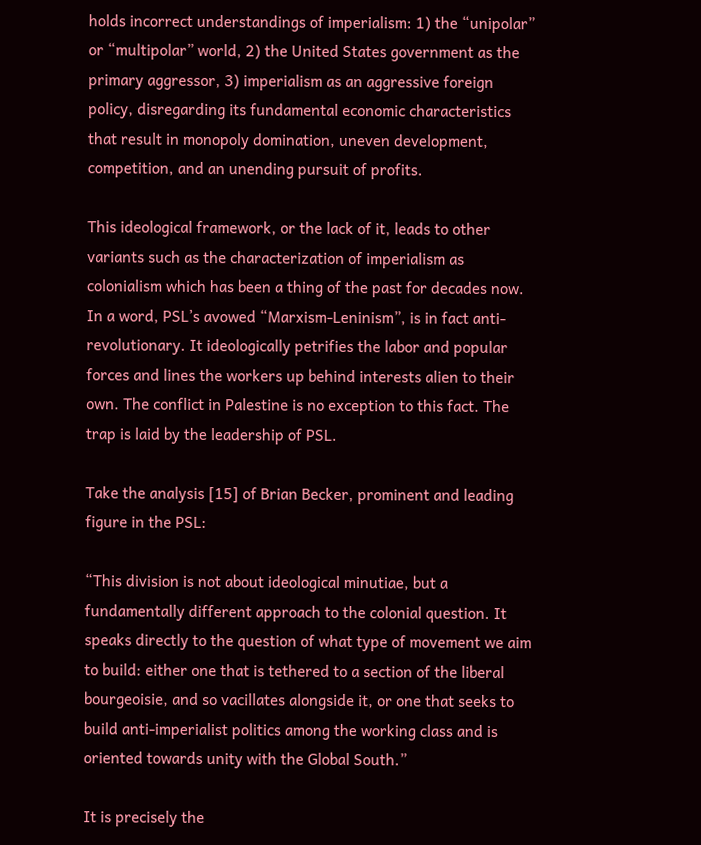holds incorrect understandings of imperialism: 1) the “unipolar” or “multipolar” world, 2) the United States government as the primary aggressor, 3) imperialism as an aggressive foreign policy, disregarding its fundamental economic characteristics that result in monopoly domination, uneven development, competition, and an unending pursuit of profits.

This ideological framework, or the lack of it, leads to other variants such as the characterization of imperialism as colonialism which has been a thing of the past for decades now. In a word, PSL’s avowed “Marxism-Leninism”, is in fact anti-revolutionary. It ideologically petrifies the labor and popular forces and lines the workers up behind interests alien to their own. The conflict in Palestine is no exception to this fact. The trap is laid by the leadership of PSL.

Take the analysis [15] of Brian Becker, prominent and leading figure in the PSL:

“This division is not about ideological minutiae, but a fundamentally different approach to the colonial question. It speaks directly to the question of what type of movement we aim to build: either one that is tethered to a section of the liberal bourgeoisie, and so vacillates alongside it, or one that seeks to build anti-imperialist politics among the working class and is oriented towards unity with the Global South.”

It is precisely the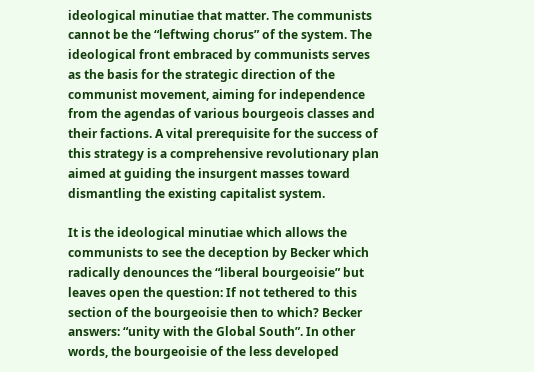ideological minutiae that matter. The communists cannot be the “leftwing chorus” of the system. The ideological front embraced by communists serves as the basis for the strategic direction of the communist movement, aiming for independence from the agendas of various bourgeois classes and their factions. A vital prerequisite for the success of this strategy is a comprehensive revolutionary plan aimed at guiding the insurgent masses toward dismantling the existing capitalist system.

It is the ideological minutiae which allows the communists to see the deception by Becker which radically denounces the “liberal bourgeoisie” but leaves open the question: If not tethered to this section of the bourgeoisie then to which? Becker answers: “unity with the Global South”. In other words, the bourgeoisie of the less developed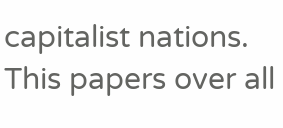capitalist nations. This papers over all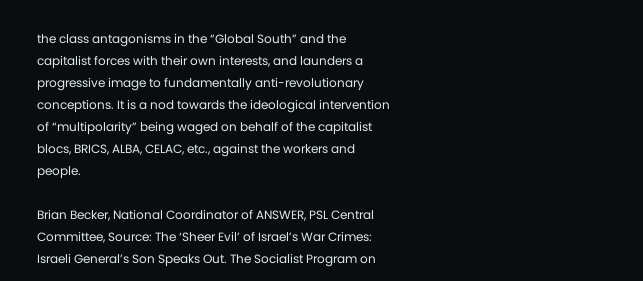the class antagonisms in the “Global South” and the capitalist forces with their own interests, and launders a progressive image to fundamentally anti-revolutionary conceptions. It is a nod towards the ideological intervention of “multipolarity” being waged on behalf of the capitalist blocs, BRICS, ALBA, CELAC, etc., against the workers and people.

Brian Becker, National Coordinator of ANSWER, PSL Central Committee, Source: The ‘Sheer Evil’ of Israel’s War Crimes: Israeli General’s Son Speaks Out. The Socialist Program on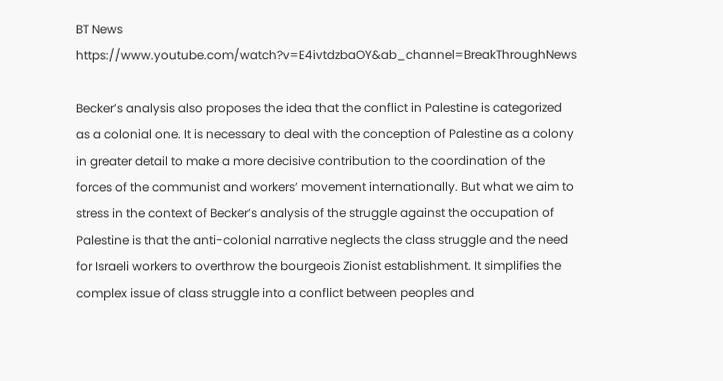BT News https://www.youtube.com/watch?v=E4ivtdzbaOY&ab_channel=BreakThroughNews

Becker’s analysis also proposes the idea that the conflict in Palestine is categorized as a colonial one. It is necessary to deal with the conception of Palestine as a colony in greater detail to make a more decisive contribution to the coordination of the forces of the communist and workers’ movement internationally. But what we aim to stress in the context of Becker’s analysis of the struggle against the occupation of Palestine is that the anti-colonial narrative neglects the class struggle and the need for Israeli workers to overthrow the bourgeois Zionist establishment. It simplifies the complex issue of class struggle into a conflict between peoples and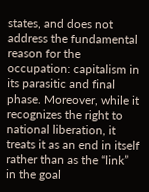states, and does not address the fundamental reason for the occupation: capitalism in its parasitic and final phase. Moreover, while it recognizes the right to national liberation, it treats it as an end in itself rather than as the “link” in the goal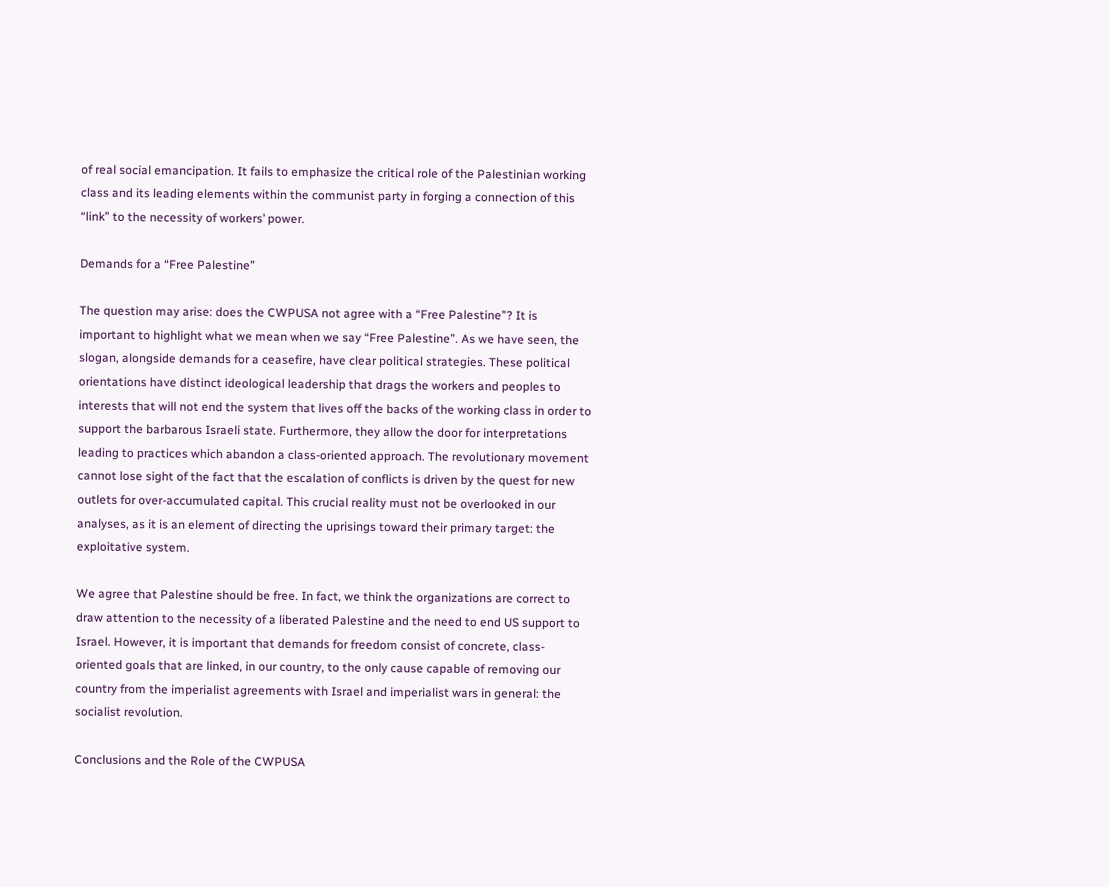of real social emancipation. It fails to emphasize the critical role of the Palestinian working class and its leading elements within the communist party in forging a connection of this “link” to the necessity of workers’ power.

Demands for a “Free Palestine”

The question may arise: does the CWPUSA not agree with a “Free Palestine”? It is important to highlight what we mean when we say “Free Palestine”. As we have seen, the slogan, alongside demands for a ceasefire, have clear political strategies. These political orientations have distinct ideological leadership that drags the workers and peoples to interests that will not end the system that lives off the backs of the working class in order to support the barbarous Israeli state. Furthermore, they allow the door for interpretations leading to practices which abandon a class-oriented approach. The revolutionary movement cannot lose sight of the fact that the escalation of conflicts is driven by the quest for new outlets for over-accumulated capital. This crucial reality must not be overlooked in our analyses, as it is an element of directing the uprisings toward their primary target: the exploitative system.

We agree that Palestine should be free. In fact, we think the organizations are correct to draw attention to the necessity of a liberated Palestine and the need to end US support to Israel. However, it is important that demands for freedom consist of concrete, class-oriented goals that are linked, in our country, to the only cause capable of removing our country from the imperialist agreements with Israel and imperialist wars in general: the socialist revolution.

Conclusions and the Role of the CWPUSA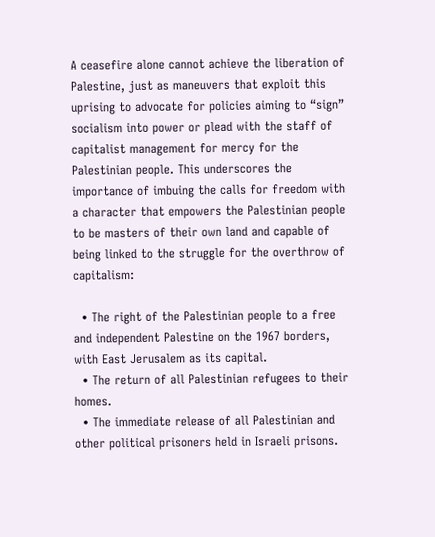A ceasefire alone cannot achieve the liberation of Palestine, just as maneuvers that exploit this uprising to advocate for policies aiming to “sign” socialism into power or plead with the staff of capitalist management for mercy for the Palestinian people. This underscores the importance of imbuing the calls for freedom with a character that empowers the Palestinian people to be masters of their own land and capable of being linked to the struggle for the overthrow of capitalism:

  • The right of the Palestinian people to a free and independent Palestine on the 1967 borders, with East Jerusalem as its capital.
  • The return of all Palestinian refugees to their homes.
  • The immediate release of all Palestinian and other political prisoners held in Israeli prisons.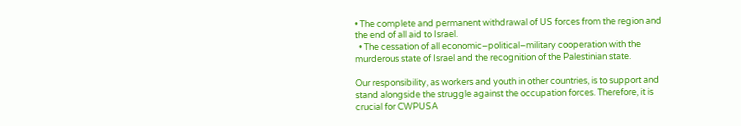• The complete and permanent withdrawal of US forces from the region and the end of all aid to Israel.
  • The cessation of all economic–political–military cooperation with the murderous state of Israel and the recognition of the Palestinian state.

Our responsibility, as workers and youth in other countries, is to support and stand alongside the struggle against the occupation forces. Therefore, it is crucial for CWPUSA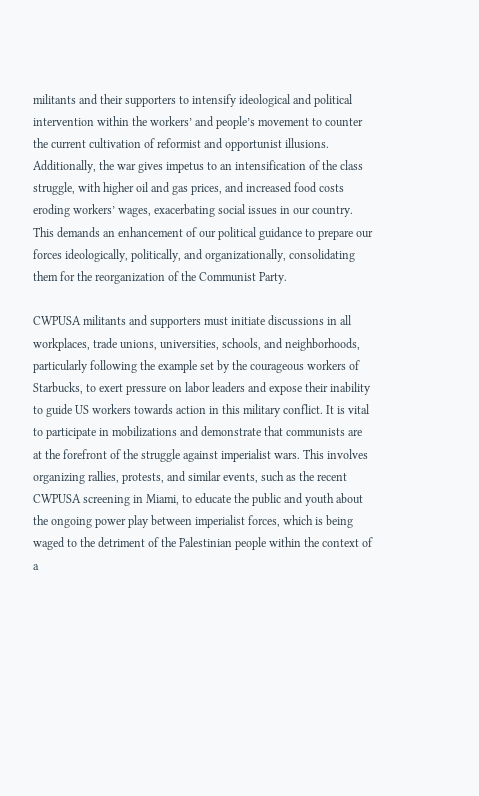militants and their supporters to intensify ideological and political intervention within the workers’ and people’s movement to counter the current cultivation of reformist and opportunist illusions. Additionally, the war gives impetus to an intensification of the class struggle, with higher oil and gas prices, and increased food costs eroding workers’ wages, exacerbating social issues in our country. This demands an enhancement of our political guidance to prepare our forces ideologically, politically, and organizationally, consolidating them for the reorganization of the Communist Party.

CWPUSA militants and supporters must initiate discussions in all workplaces, trade unions, universities, schools, and neighborhoods, particularly following the example set by the courageous workers of Starbucks, to exert pressure on labor leaders and expose their inability to guide US workers towards action in this military conflict. It is vital to participate in mobilizations and demonstrate that communists are at the forefront of the struggle against imperialist wars. This involves organizing rallies, protests, and similar events, such as the recent CWPUSA screening in Miami, to educate the public and youth about the ongoing power play between imperialist forces, which is being waged to the detriment of the Palestinian people within the context of a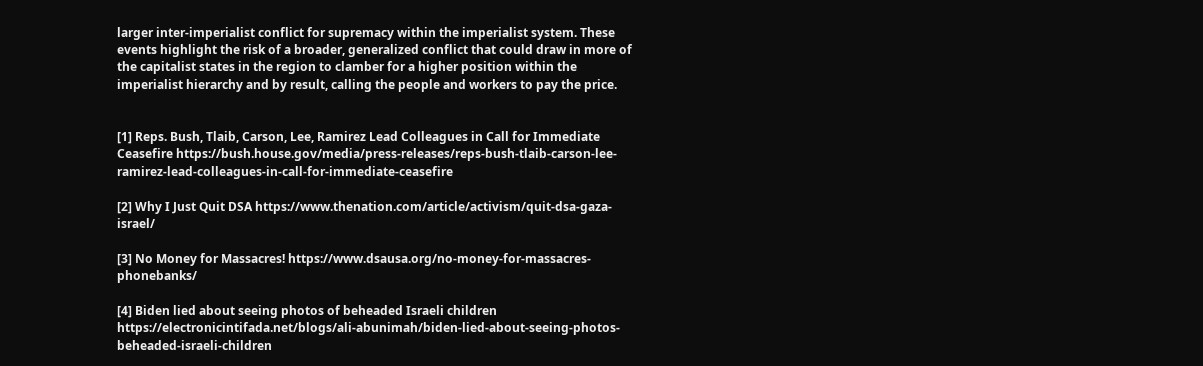larger inter-imperialist conflict for supremacy within the imperialist system. These events highlight the risk of a broader, generalized conflict that could draw in more of the capitalist states in the region to clamber for a higher position within the imperialist hierarchy and by result, calling the people and workers to pay the price.


[1] Reps. Bush, Tlaib, Carson, Lee, Ramirez Lead Colleagues in Call for Immediate Ceasefire https://bush.house.gov/media/press-releases/reps-bush-tlaib-carson-lee-ramirez-lead-colleagues-in-call-for-immediate-ceasefire

[2] Why I Just Quit DSA https://www.thenation.com/article/activism/quit-dsa-gaza-israel/

[3] No Money for Massacres! https://www.dsausa.org/no-money-for-massacres-phonebanks/

[4] Biden lied about seeing photos of beheaded Israeli children https://electronicintifada.net/blogs/ali-abunimah/biden-lied-about-seeing-photos-beheaded-israeli-children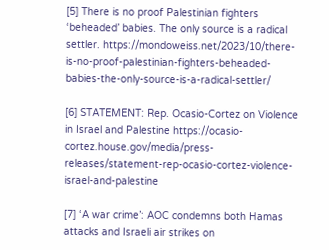[5] There is no proof Palestinian fighters ‘beheaded’ babies. The only source is a radical settler. https://mondoweiss.net/2023/10/there-is-no-proof-palestinian-fighters-beheaded-babies-the-only-source-is-a-radical-settler/

[6] STATEMENT: Rep. Ocasio-Cortez on Violence in Israel and Palestine https://ocasio-cortez.house.gov/media/press-releases/statement-rep-ocasio-cortez-violence-israel-and-palestine

[7] ‘A war crime’: AOC condemns both Hamas attacks and Israeli air strikes on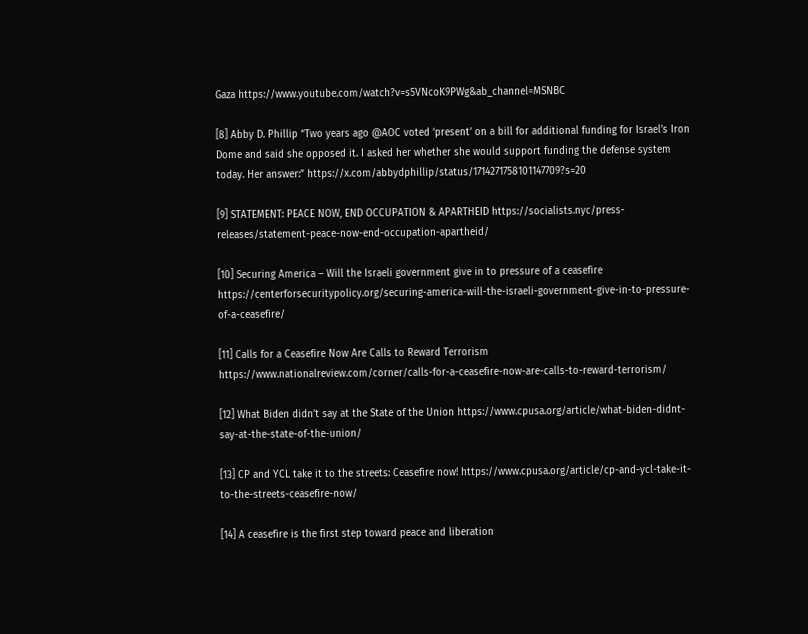Gaza https://www.youtube.com/watch?v=s5VNcoK9PWg&ab_channel=MSNBC

[8] Abby D. Phillip “Two years ago @AOC voted ‘present’ on a bill for additional funding for Israel’s Iron Dome and said she opposed it. I asked her whether she would support funding the defense system today. Her answer:” https://x.com/abbydphillip/status/1714271758101147709?s=20

[9] STATEMENT: PEACE NOW, END OCCUPATION & APARTHEID https://socialists.nyc/press-releases/statement-peace-now-end-occupation-apartheid/

[10] Securing America – Will the Israeli government give in to pressure of a ceasefire https://centerforsecuritypolicy.org/securing-america-will-the-israeli-government-give-in-to-pressure-of-a-ceasefire/

[11] Calls for a Ceasefire Now Are Calls to Reward Terrorism https://www.nationalreview.com/corner/calls-for-a-ceasefire-now-are-calls-to-reward-terrorism/

[12] What Biden didn’t say at the State of the Union https://www.cpusa.org/article/what-biden-didnt-say-at-the-state-of-the-union/

[13] CP and YCL take it to the streets: Ceasefire now! https://www.cpusa.org/article/cp-and-ycl-take-it-to-the-streets-ceasefire-now/

[14] A ceasefire is the first step toward peace and liberation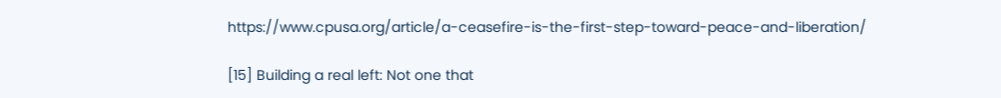https://www.cpusa.org/article/a-ceasefire-is-the-first-step-toward-peace-and-liberation/

[15] Building a real left: Not one that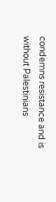condemns resistance and is without Palestinians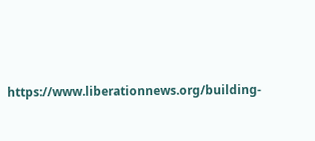https://www.liberationnews.org/building-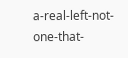a-real-left-not-one-that-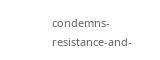condemns-resistance-and-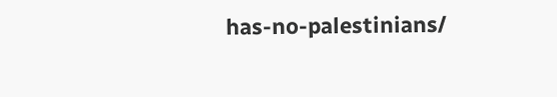has-no-palestinians/